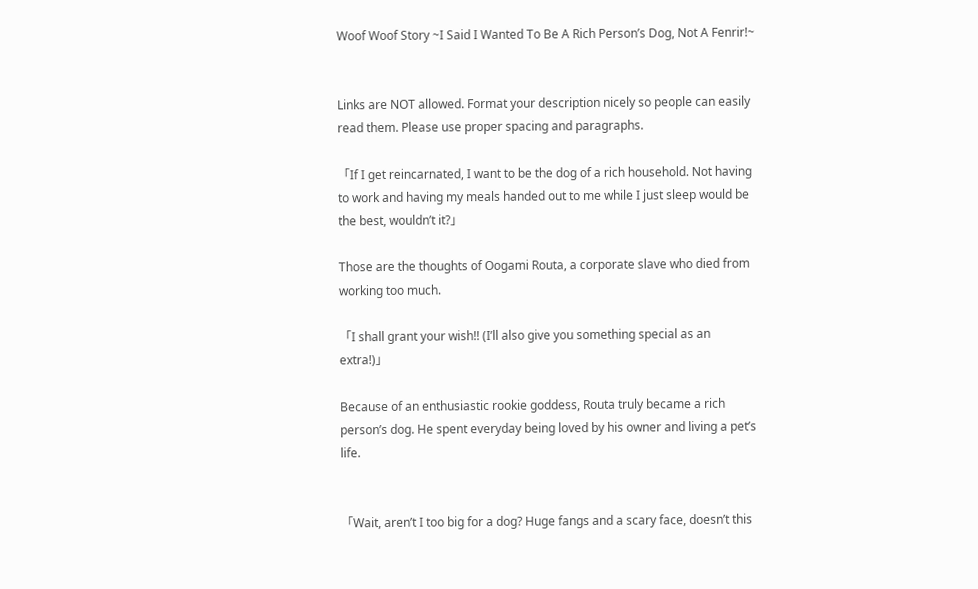Woof Woof Story ~I Said I Wanted To Be A Rich Person’s Dog, Not A Fenrir!~


Links are NOT allowed. Format your description nicely so people can easily read them. Please use proper spacing and paragraphs.

「If I get reincarnated, I want to be the dog of a rich household. Not having to work and having my meals handed out to me while I just sleep would be the best, wouldn’t it?」

Those are the thoughts of Oogami Routa, a corporate slave who died from working too much.

「I shall grant your wish!! (I’ll also give you something special as an extra!)」

Because of an enthusiastic rookie goddess, Routa truly became a rich person’s dog. He spent everyday being loved by his owner and living a pet’s life.


「Wait, aren’t I too big for a dog? Huge fangs and a scary face, doesn’t this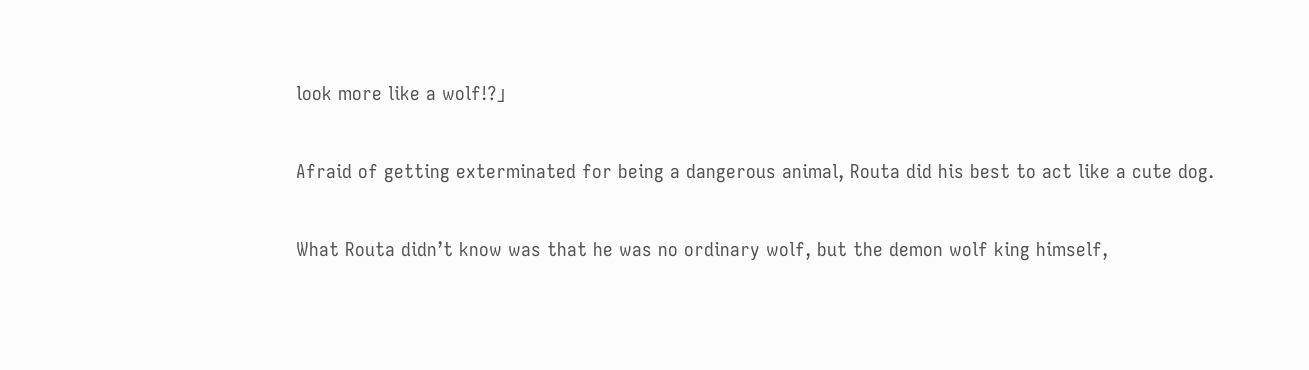look more like a wolf!?」

Afraid of getting exterminated for being a dangerous animal, Routa did his best to act like a cute dog.

What Routa didn’t know was that he was no ordinary wolf, but the demon wolf king himself,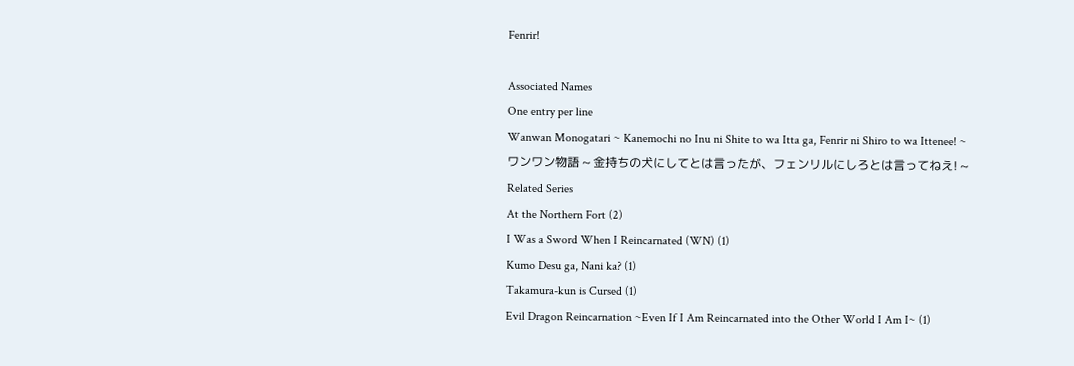Fenrir!

Associated Names
One entry per line
Wanwan Monogatari ~ Kanemochi no Inu ni Shite to wa Itta ga, Fenrir ni Shiro to wa Ittenee! ~
ワンワン物語 ~ 金持ちの犬にしてとは言ったが、フェンリルにしろとは言ってねえ! ~
Related Series
At the Northern Fort (2)
I Was a Sword When I Reincarnated (WN) (1)
Kumo Desu ga, Nani ka? (1)
Takamura-kun is Cursed (1)
Evil Dragon Reincarnation ~Even If I Am Reincarnated into the Other World I Am I~ (1)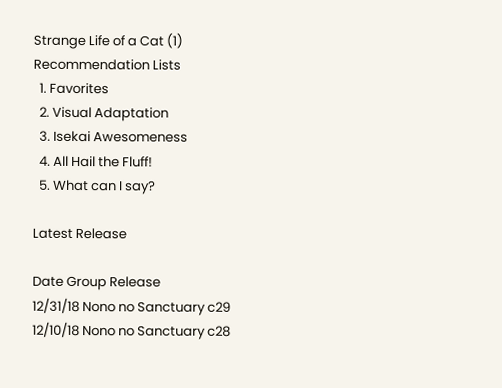Strange Life of a Cat (1)
Recommendation Lists
  1. Favorites
  2. Visual Adaptation
  3. Isekai Awesomeness
  4. All Hail the Fluff!
  5. What can I say?

Latest Release

Date Group Release
12/31/18 Nono no Sanctuary c29
12/10/18 Nono no Sanctuary c28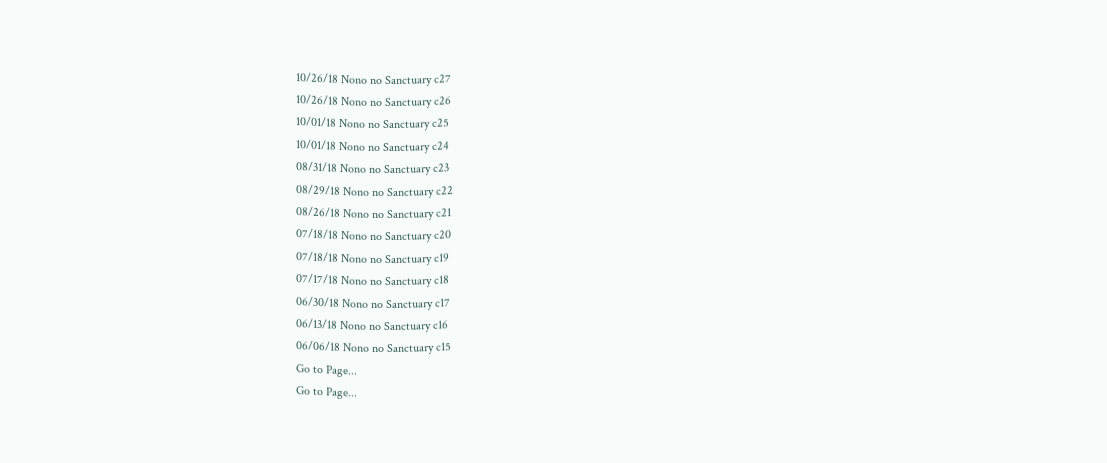10/26/18 Nono no Sanctuary c27
10/26/18 Nono no Sanctuary c26
10/01/18 Nono no Sanctuary c25
10/01/18 Nono no Sanctuary c24
08/31/18 Nono no Sanctuary c23
08/29/18 Nono no Sanctuary c22
08/26/18 Nono no Sanctuary c21
07/18/18 Nono no Sanctuary c20
07/18/18 Nono no Sanctuary c19
07/17/18 Nono no Sanctuary c18
06/30/18 Nono no Sanctuary c17
06/13/18 Nono no Sanctuary c16
06/06/18 Nono no Sanctuary c15
Go to Page...
Go to Page...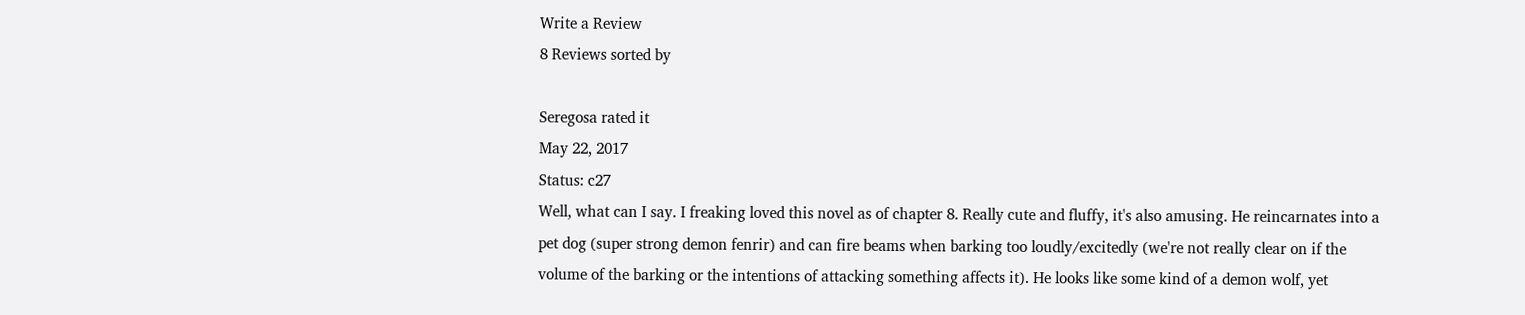Write a Review
8 Reviews sorted by

Seregosa rated it
May 22, 2017
Status: c27
Well, what can I say. I freaking loved this novel as of chapter 8. Really cute and fluffy, it's also amusing. He reincarnates into a pet dog (super strong demon fenrir) and can fire beams when barking too loudly/excitedly (we're not really clear on if the volume of the barking or the intentions of attacking something affects it). He looks like some kind of a demon wolf, yet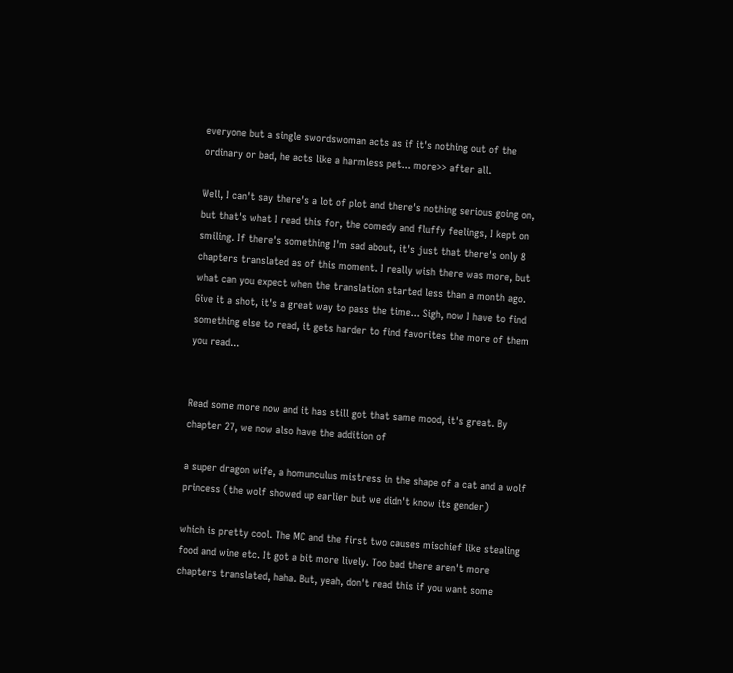everyone but a single swordswoman acts as if it's nothing out of the ordinary or bad, he acts like a harmless pet... more>> after all.

Well, I can't say there's a lot of plot and there's nothing serious going on, but that's what I read this for, the comedy and fluffy feelings, I kept on smiling. If there's something I'm sad about, it's just that there's only 8 chapters translated as of this moment. I really wish there was more, but what can you expect when the translation started less than a month ago. Give it a shot, it's a great way to pass the time... Sigh, now I have to find something else to read, it gets harder to find favorites the more of them you read...


Read some more now and it has still got that same mood, it's great. By chapter 27, we now also have the addition of

a super dragon wife, a homunculus mistress in the shape of a cat and a wolf princess (the wolf showed up earlier but we didn't know its gender)

which is pretty cool. The MC and the first two causes mischief like stealing food and wine etc. It got a bit more lively. Too bad there aren't more chapters translated, haha. But, yeah, don't read this if you want some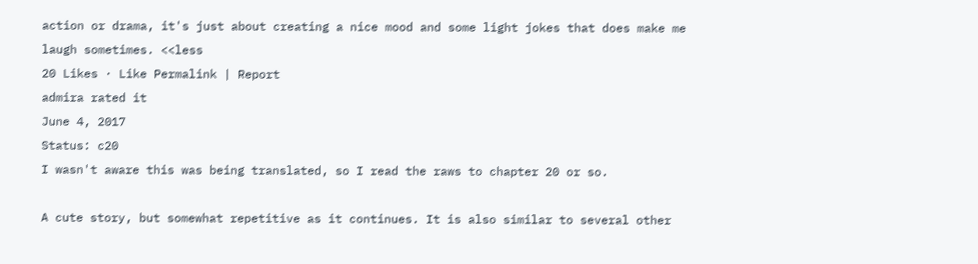action or drama, it's just about creating a nice mood and some light jokes that does make me laugh sometimes. <<less
20 Likes · Like Permalink | Report
admira rated it
June 4, 2017
Status: c20
I wasn't aware this was being translated, so I read the raws to chapter 20 or so.

A cute story, but somewhat repetitive as it continues. It is also similar to several other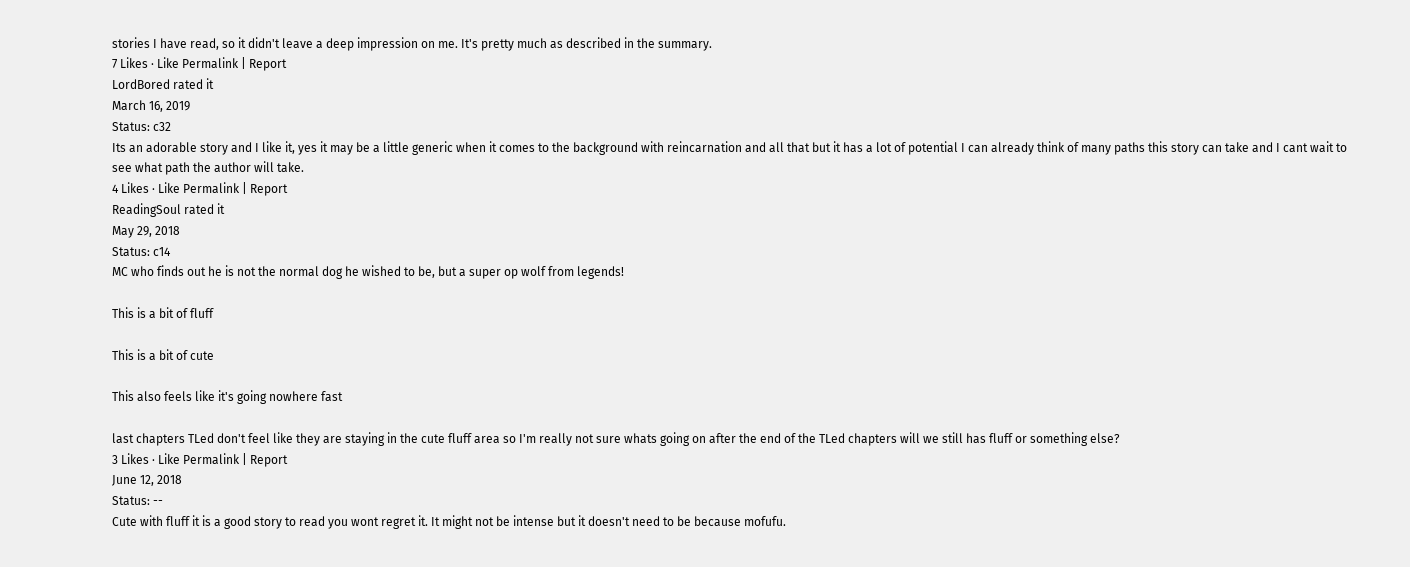stories I have read, so it didn't leave a deep impression on me. It's pretty much as described in the summary.
7 Likes · Like Permalink | Report
LordBored rated it
March 16, 2019
Status: c32
Its an adorable story and I like it, yes it may be a little generic when it comes to the background with reincarnation and all that but it has a lot of potential I can already think of many paths this story can take and I cant wait to see what path the author will take.
4 Likes · Like Permalink | Report
ReadingSoul rated it
May 29, 2018
Status: c14
MC who finds out he is not the normal dog he wished to be, but a super op wolf from legends!

This is a bit of fluff

This is a bit of cute

This also feels like it's going nowhere fast

last chapters TLed don't feel like they are staying in the cute fluff area so I'm really not sure whats going on after the end of the TLed chapters will we still has fluff or something else?
3 Likes · Like Permalink | Report
June 12, 2018
Status: --
Cute with fluff it is a good story to read you wont regret it. It might not be intense but it doesn't need to be because mofufu.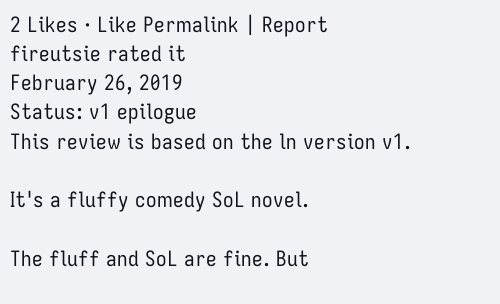2 Likes · Like Permalink | Report
fireutsie rated it
February 26, 2019
Status: v1 epilogue
This review is based on the ln version v1.

It's a fluffy comedy SoL novel.

The fluff and SoL are fine. But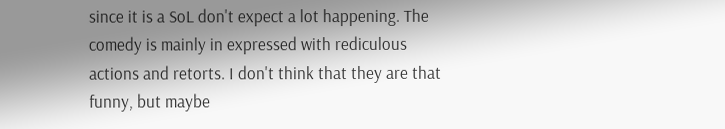since it is a SoL don't expect a lot happening. The comedy is mainly in expressed with rediculous actions and retorts. I don't think that they are that funny, but maybe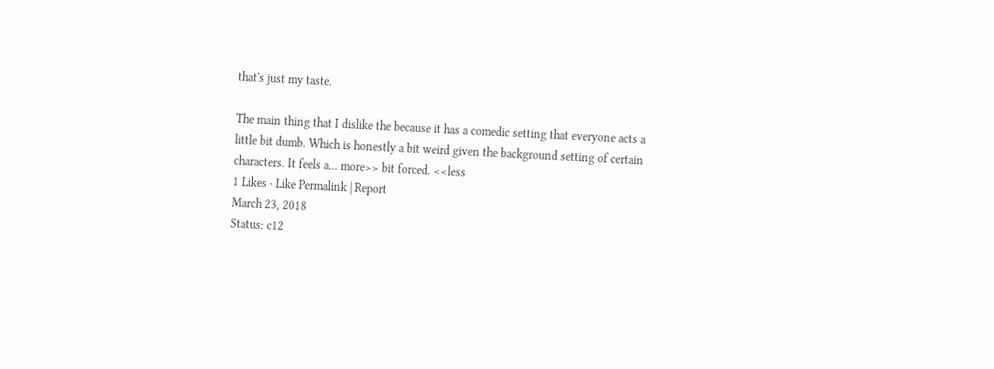that's just my taste.

The main thing that I dislike the because it has a comedic setting that everyone acts a little bit dumb. Which is honestly a bit weird given the background setting of certain characters. It feels a... more>> bit forced. <<less
1 Likes · Like Permalink | Report
March 23, 2018
Status: c12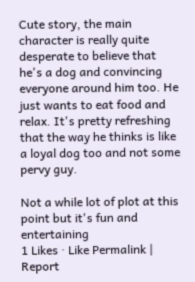Cute story, the main character is really quite desperate to believe that he's a dog and convincing everyone around him too. He just wants to eat food and relax. It's pretty refreshing that the way he thinks is like a loyal dog too and not some pervy guy.

Not a while lot of plot at this point but it's fun and entertaining
1 Likes · Like Permalink | Report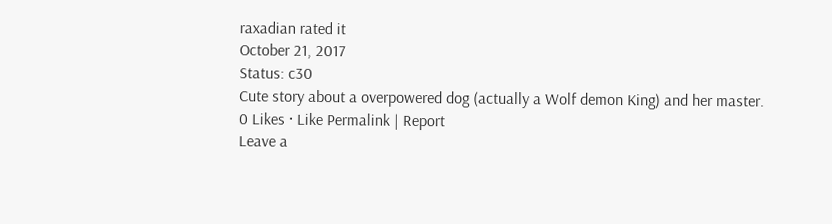raxadian rated it
October 21, 2017
Status: c30
Cute story about a overpowered dog (actually a Wolf demon King) and her master.
0 Likes · Like Permalink | Report
Leave a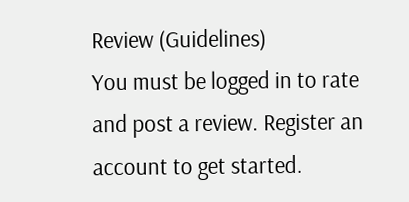Review (Guidelines)
You must be logged in to rate and post a review. Register an account to get started.